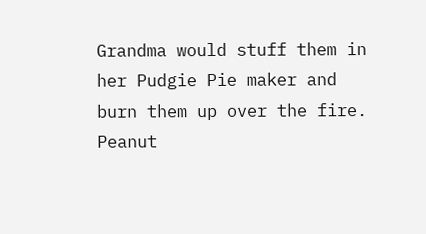Grandma would stuff them in her Pudgie Pie maker and burn them up over the fire.
Peanut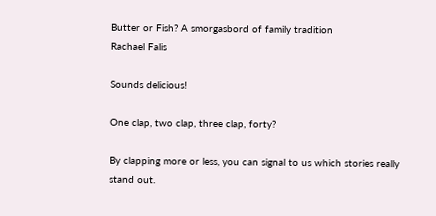Butter or Fish? A smorgasbord of family tradition
Rachael Falis

Sounds delicious!

One clap, two clap, three clap, forty?

By clapping more or less, you can signal to us which stories really stand out.